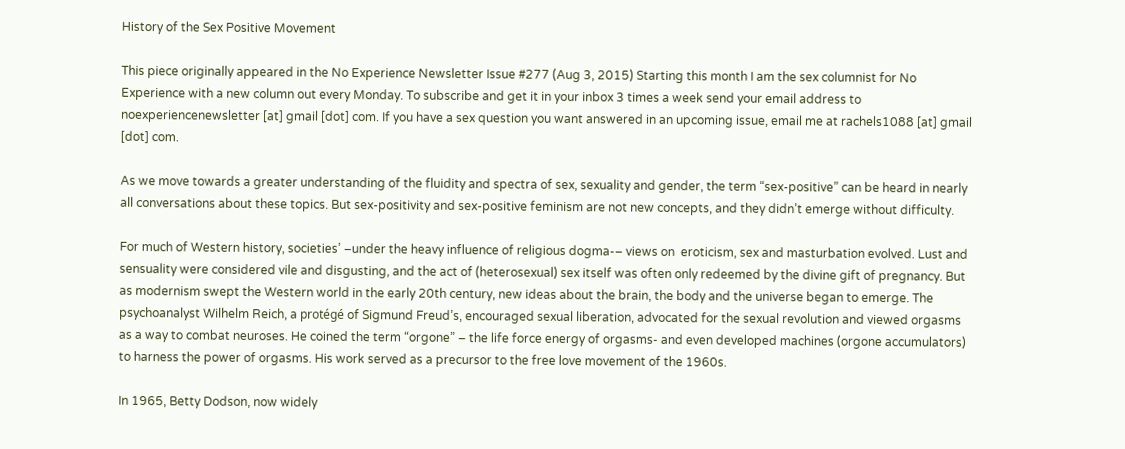History of the Sex Positive Movement

This piece originally appeared in the No Experience Newsletter Issue #277 (Aug 3, 2015) Starting this month I am the sex columnist for No Experience with a new column out every Monday. To subscribe and get it in your inbox 3 times a week send your email address to noexperiencenewsletter [at] gmail [dot] com. If you have a sex question you want answered in an upcoming issue, email me at rachels1088 [at] gmail [dot] com.

As we move towards a greater understanding of the fluidity and spectra of sex, sexuality and gender, the term “sex-positive” can be heard in nearly all conversations about these topics. But sex-positivity and sex-positive feminism are not new concepts, and they didn’t emerge without difficulty.

For much of Western history, societies’ –under the heavy influence of religious dogma-– views on  eroticism, sex and masturbation evolved. Lust and sensuality were considered vile and disgusting, and the act of (heterosexual) sex itself was often only redeemed by the divine gift of pregnancy. But as modernism swept the Western world in the early 20th century, new ideas about the brain, the body and the universe began to emerge. The psychoanalyst Wilhelm Reich, a protégé of Sigmund Freud’s, encouraged sexual liberation, advocated for the sexual revolution and viewed orgasms as a way to combat neuroses. He coined the term “orgone” – the life force energy of orgasms- and even developed machines (orgone accumulators) to harness the power of orgasms. His work served as a precursor to the free love movement of the 1960s.

In 1965, Betty Dodson, now widely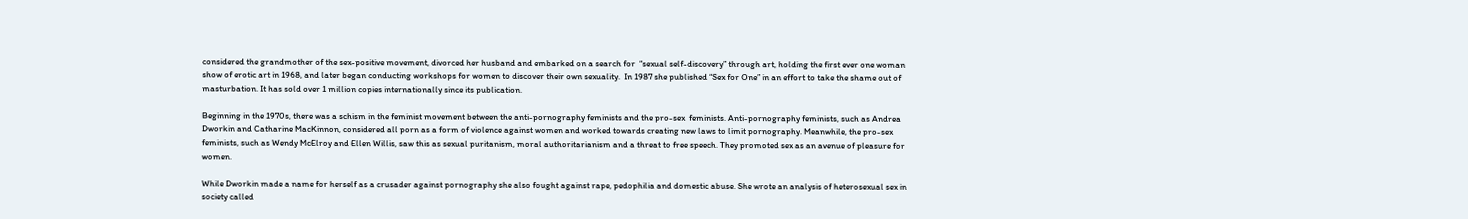considered the grandmother of the sex-positive movement, divorced her husband and embarked on a search for  “sexual self-discovery” through art, holding the first ever one woman show of erotic art in 1968, and later began conducting workshops for women to discover their own sexuality.  In 1987 she published “Sex for One” in an effort to take the shame out of masturbation. It has sold over 1 million copies internationally since its publication.

Beginning in the 1970s, there was a schism in the feminist movement between the anti-pornography feminists and the pro-sex  feminists. Anti-pornography feminists, such as Andrea Dworkin and Catharine MacKinnon, considered all porn as a form of violence against women and worked towards creating new laws to limit pornography. Meanwhile, the pro-sex feminists, such as Wendy McElroy and Ellen Willis, saw this as sexual puritanism, moral authoritarianism and a threat to free speech. They promoted sex as an avenue of pleasure for women.

While Dworkin made a name for herself as a crusader against pornography she also fought against rape, pedophilia and domestic abuse. She wrote an analysis of heterosexual sex in society called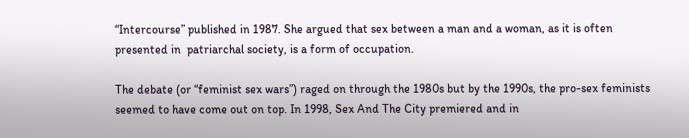“Intercourse” published in 1987. She argued that sex between a man and a woman, as it is often presented in  patriarchal society, is a form of occupation.

The debate (or “feminist sex wars”) raged on through the 1980s but by the 1990s, the pro-sex feminists seemed to have come out on top. In 1998, Sex And The City premiered and in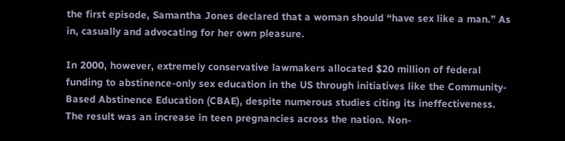the first episode, Samantha Jones declared that a woman should “have sex like a man.” As in, casually and advocating for her own pleasure.

In 2000, however, extremely conservative lawmakers allocated $20 million of federal funding to abstinence-only sex education in the US through initiatives like the Community-Based Abstinence Education (CBAE), despite numerous studies citing its ineffectiveness. The result was an increase in teen pregnancies across the nation. Non-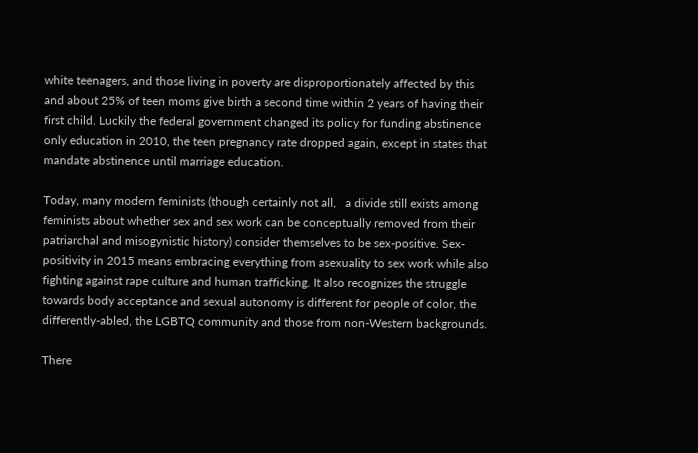white teenagers, and those living in poverty are disproportionately affected by this and about 25% of teen moms give birth a second time within 2 years of having their first child. Luckily the federal government changed its policy for funding abstinence only education in 2010, the teen pregnancy rate dropped again, except in states that mandate abstinence until marriage education.

Today, many modern feminists (though certainly not all,   a divide still exists among feminists about whether sex and sex work can be conceptually removed from their patriarchal and misogynistic history) consider themselves to be sex-positive. Sex-positivity in 2015 means embracing everything from asexuality to sex work while also fighting against rape culture and human trafficking. It also recognizes the struggle towards body acceptance and sexual autonomy is different for people of color, the differently-abled, the LGBTQ community and those from non-Western backgrounds.

There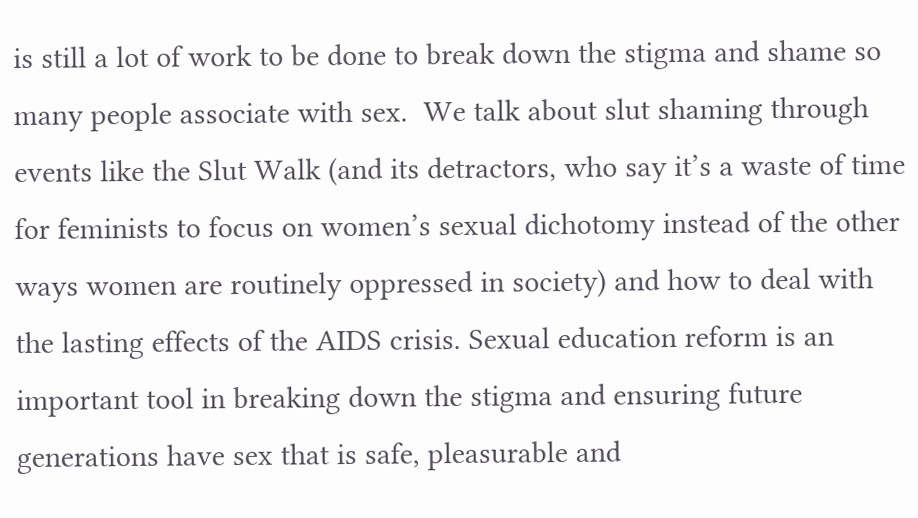is still a lot of work to be done to break down the stigma and shame so many people associate with sex.  We talk about slut shaming through events like the Slut Walk (and its detractors, who say it’s a waste of time for feminists to focus on women’s sexual dichotomy instead of the other ways women are routinely oppressed in society) and how to deal with the lasting effects of the AIDS crisis. Sexual education reform is an important tool in breaking down the stigma and ensuring future generations have sex that is safe, pleasurable and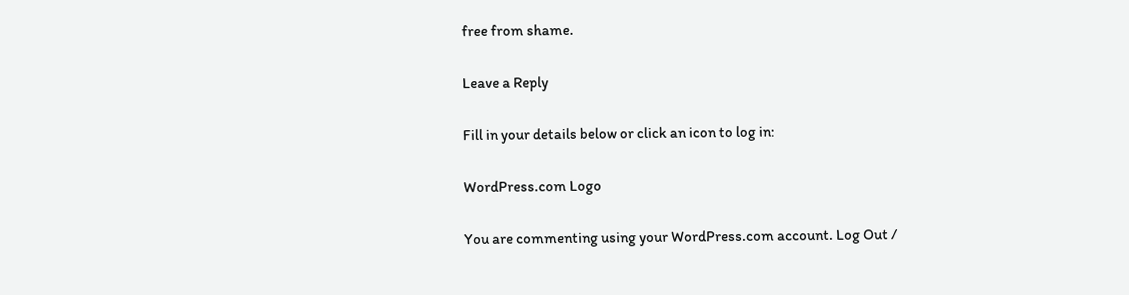free from shame.

Leave a Reply

Fill in your details below or click an icon to log in:

WordPress.com Logo

You are commenting using your WordPress.com account. Log Out /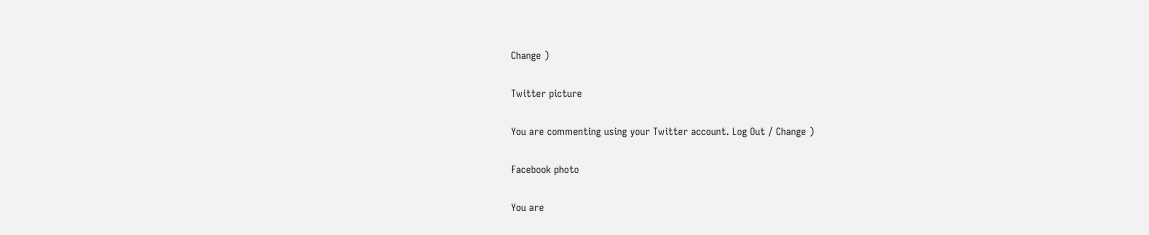Change )

Twitter picture

You are commenting using your Twitter account. Log Out / Change )

Facebook photo

You are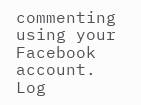commenting using your Facebook account. Log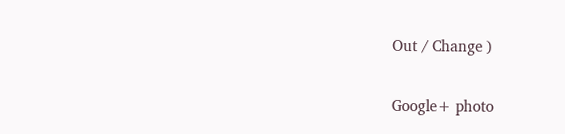Out / Change )

Google+ photo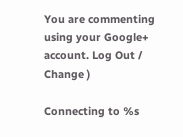You are commenting using your Google+ account. Log Out / Change )

Connecting to %s